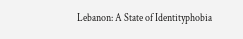Lebanon: A State of Identityphobia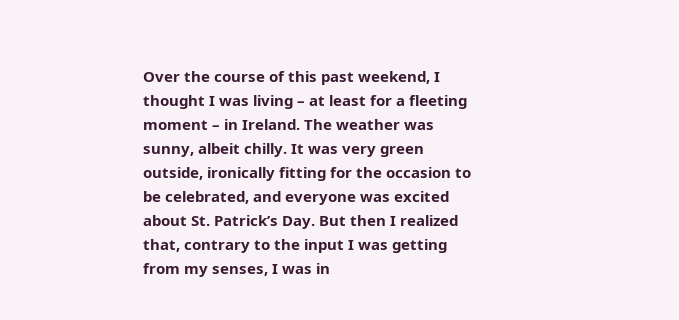Over the course of this past weekend, I thought I was living – at least for a fleeting moment – in Ireland. The weather was sunny, albeit chilly. It was very green outside, ironically fitting for the occasion to be celebrated, and everyone was excited about St. Patrick’s Day. But then I realized that, contrary to the input I was getting from my senses, I was in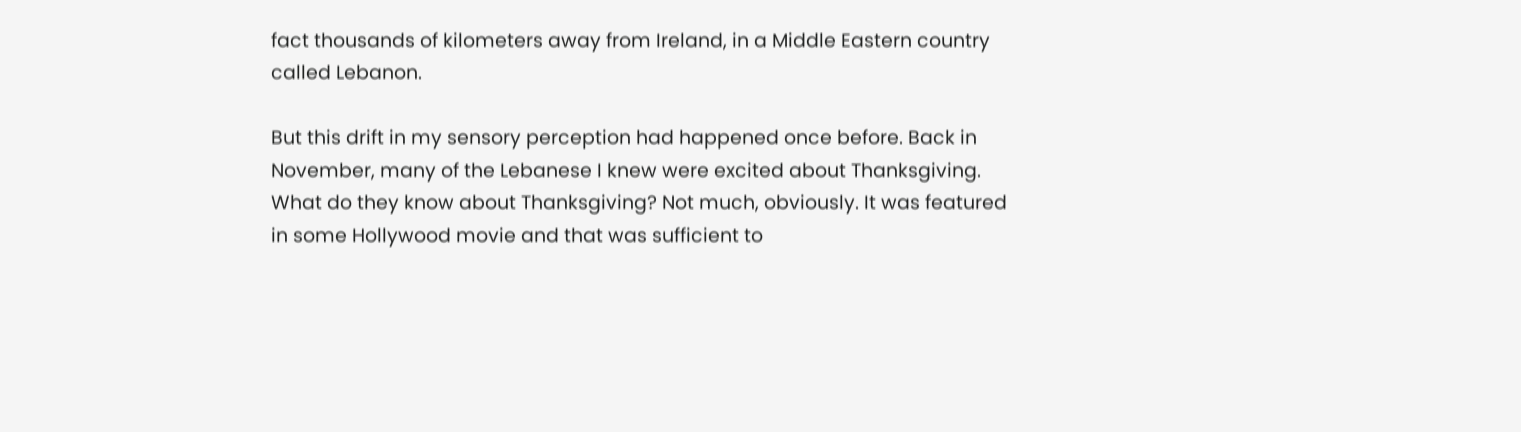fact thousands of kilometers away from Ireland, in a Middle Eastern country called Lebanon.

But this drift in my sensory perception had happened once before. Back in November, many of the Lebanese I knew were excited about Thanksgiving. What do they know about Thanksgiving? Not much, obviously. It was featured in some Hollywood movie and that was sufficient to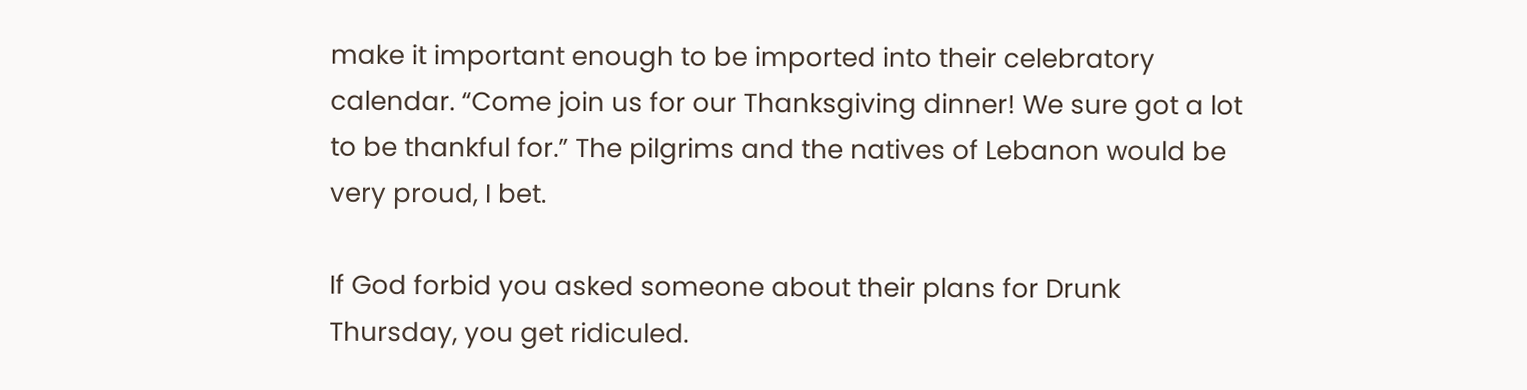make it important enough to be imported into their celebratory calendar. “Come join us for our Thanksgiving dinner! We sure got a lot to be thankful for.” The pilgrims and the natives of Lebanon would be very proud, I bet.

If God forbid you asked someone about their plans for Drunk Thursday, you get ridiculed.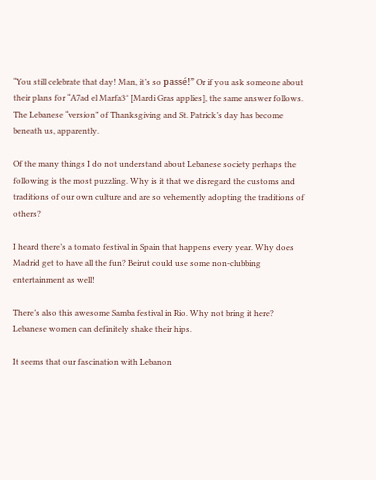“You still celebrate that day! Man, it’s so passé!” Or if you ask someone about their plans for “A7ad el Marfa3″ [Mardi Gras applies], the same answer follows. The Lebanese “version” of Thanksgiving and St. Patrick’s day has become beneath us, apparently.

Of the many things I do not understand about Lebanese society perhaps the following is the most puzzling. Why is it that we disregard the customs and traditions of our own culture and are so vehemently adopting the traditions of others?

I heard there’s a tomato festival in Spain that happens every year. Why does Madrid get to have all the fun? Beirut could use some non-clubbing entertainment as well!

There’s also this awesome Samba festival in Rio. Why not bring it here? Lebanese women can definitely shake their hips.

It seems that our fascination with Lebanon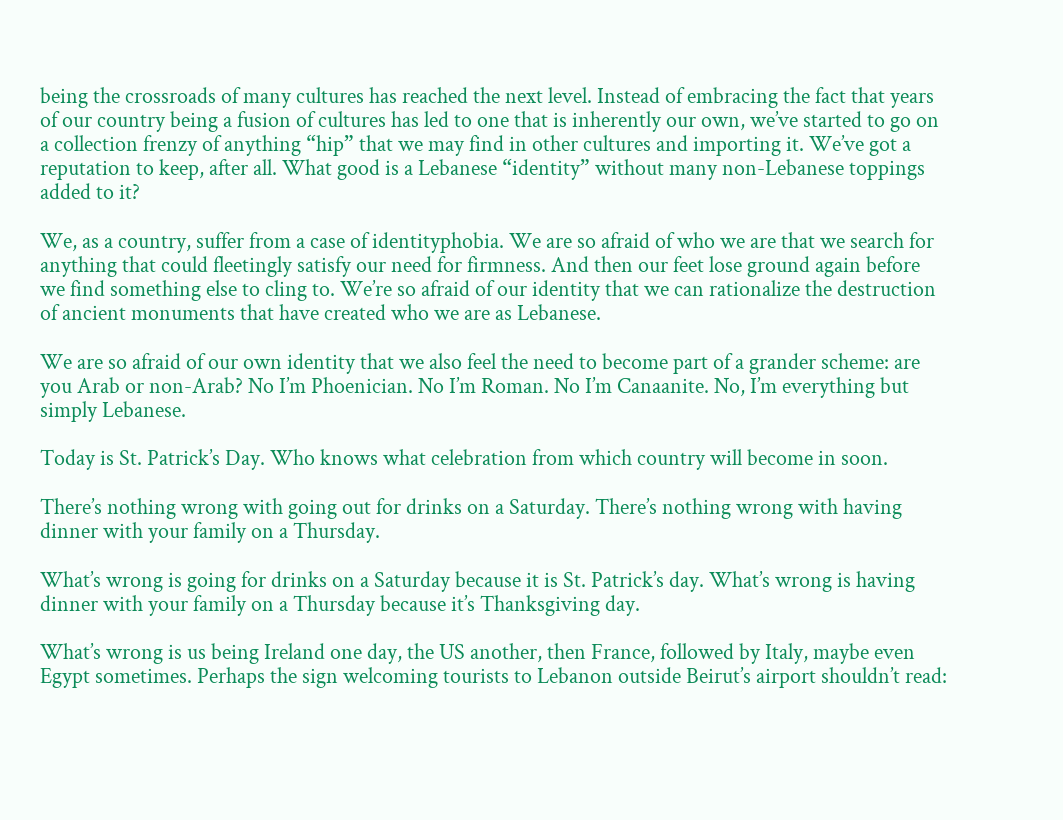being the crossroads of many cultures has reached the next level. Instead of embracing the fact that years of our country being a fusion of cultures has led to one that is inherently our own, we’ve started to go on a collection frenzy of anything “hip” that we may find in other cultures and importing it. We’ve got a reputation to keep, after all. What good is a Lebanese “identity” without many non-Lebanese toppings added to it?

We, as a country, suffer from a case of identityphobia. We are so afraid of who we are that we search for anything that could fleetingly satisfy our need for firmness. And then our feet lose ground again before we find something else to cling to. We’re so afraid of our identity that we can rationalize the destruction of ancient monuments that have created who we are as Lebanese.

We are so afraid of our own identity that we also feel the need to become part of a grander scheme: are you Arab or non-Arab? No I’m Phoenician. No I’m Roman. No I’m Canaanite. No, I’m everything but simply Lebanese.

Today is St. Patrick’s Day. Who knows what celebration from which country will become in soon.

There’s nothing wrong with going out for drinks on a Saturday. There’s nothing wrong with having dinner with your family on a Thursday.

What’s wrong is going for drinks on a Saturday because it is St. Patrick’s day. What’s wrong is having dinner with your family on a Thursday because it’s Thanksgiving day.

What’s wrong is us being Ireland one day, the US another, then France, followed by Italy, maybe even Egypt sometimes. Perhaps the sign welcoming tourists to Lebanon outside Beirut’s airport shouldn’t read: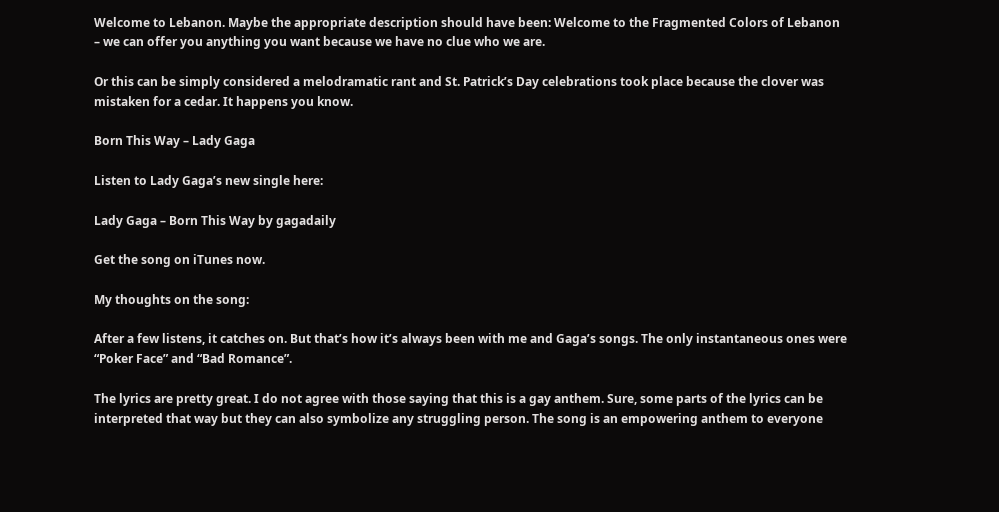Welcome to Lebanon. Maybe the appropriate description should have been: Welcome to the Fragmented Colors of Lebanon – we can offer you anything you want because we have no clue who we are.

Or this can be simply considered a melodramatic rant and St. Patrick’s Day celebrations took place because the clover was mistaken for a cedar. It happens you know.

Born This Way – Lady Gaga

Listen to Lady Gaga’s new single here:

Lady Gaga – Born This Way by gagadaily

Get the song on iTunes now.

My thoughts on the song:

After a few listens, it catches on. But that’s how it’s always been with me and Gaga’s songs. The only instantaneous ones were “Poker Face” and “Bad Romance”.

The lyrics are pretty great. I do not agree with those saying that this is a gay anthem. Sure, some parts of the lyrics can be interpreted that way but they can also symbolize any struggling person. The song is an empowering anthem to everyone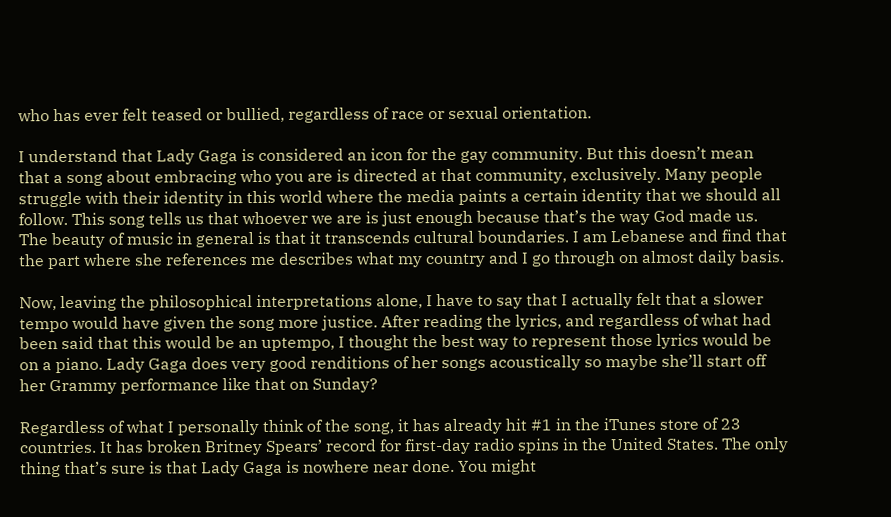who has ever felt teased or bullied, regardless of race or sexual orientation.

I understand that Lady Gaga is considered an icon for the gay community. But this doesn’t mean that a song about embracing who you are is directed at that community, exclusively. Many people struggle with their identity in this world where the media paints a certain identity that we should all follow. This song tells us that whoever we are is just enough because that’s the way God made us. The beauty of music in general is that it transcends cultural boundaries. I am Lebanese and find that the part where she references me describes what my country and I go through on almost daily basis.

Now, leaving the philosophical interpretations alone, I have to say that I actually felt that a slower tempo would have given the song more justice. After reading the lyrics, and regardless of what had been said that this would be an uptempo, I thought the best way to represent those lyrics would be on a piano. Lady Gaga does very good renditions of her songs acoustically so maybe she’ll start off her Grammy performance like that on Sunday?

Regardless of what I personally think of the song, it has already hit #1 in the iTunes store of 23 countries. It has broken Britney Spears’ record for first-day radio spins in the United States. The only thing that’s sure is that Lady Gaga is nowhere near done. You might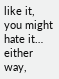like it, you might hate it… either way,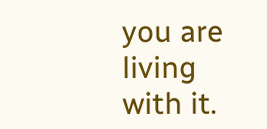you are living with it.